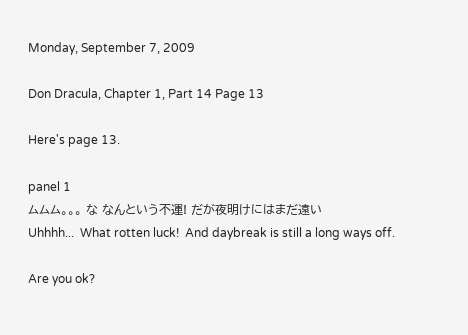Monday, September 7, 2009

Don Dracula, Chapter 1, Part 14 Page 13

Here's page 13.

panel 1
ムムム。。。 な なんという不運! だが夜明けにはまだ遠い
Uhhhh...  What rotten luck!  And daybreak is still a long ways off.

Are you ok?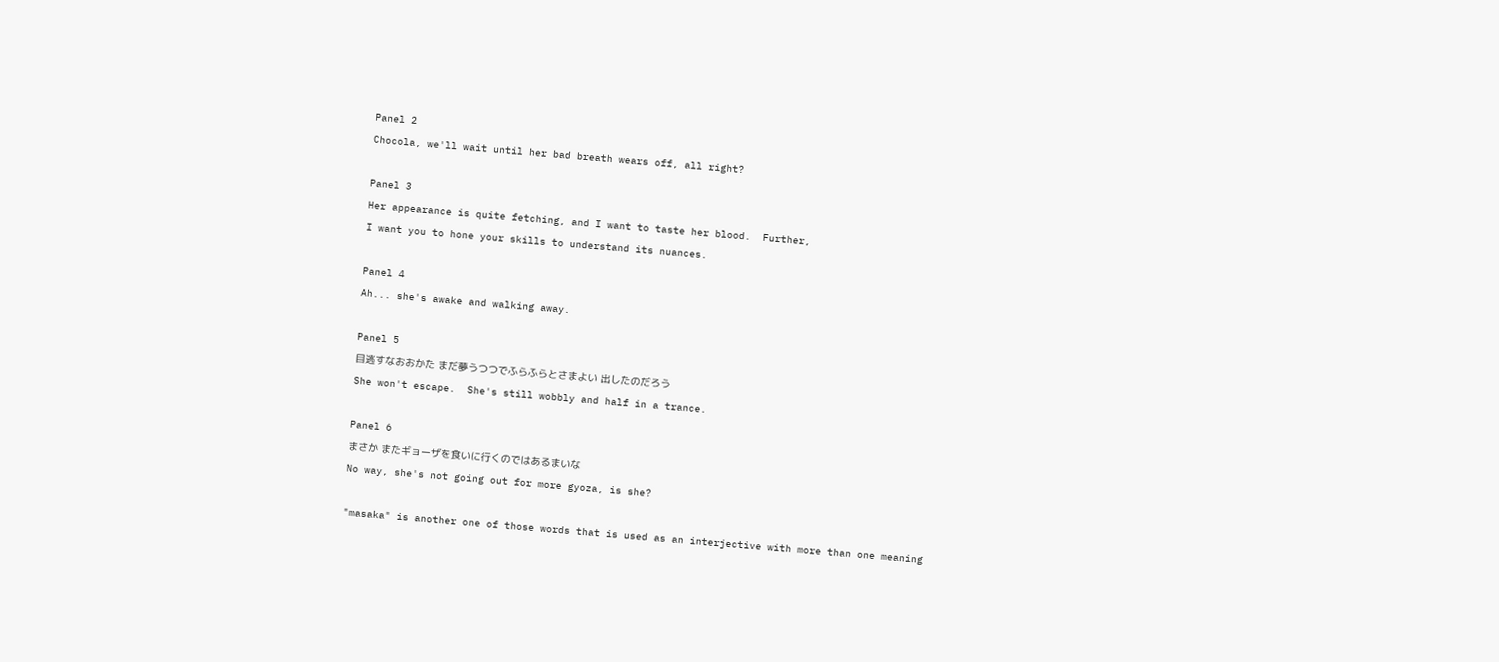Panel 2
Chocola, we'll wait until her bad breath wears off, all right?

Panel 3
Her appearance is quite fetching, and I want to taste her blood.  Further,
I want you to hone your skills to understand its nuances.

Panel 4
Ah... she's awake and walking away.

Panel 5
目逃すなおおかた まだ夢うつつでふらふらとさまよい 出したのだろう
She won't escape.  She's still wobbly and half in a trance.

Panel 6
まさか またギョーザを食いに行くのではあるまいな
No way, she's not going out for more gyoza, is she?

"masaka" is another one of those words that is used as an interjective with more than one meaning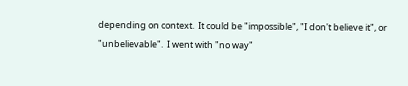depending on context.  It could be "impossible", "I don't believe it", or "unbelievable".  I went with "no way"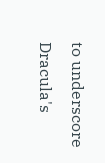to underscore Dracula's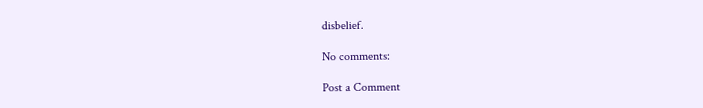disbelief.

No comments:

Post a Comment